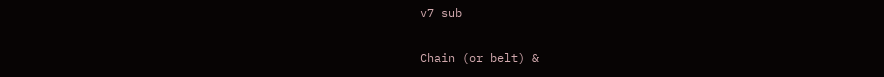v7 sub

Chain (or belt) &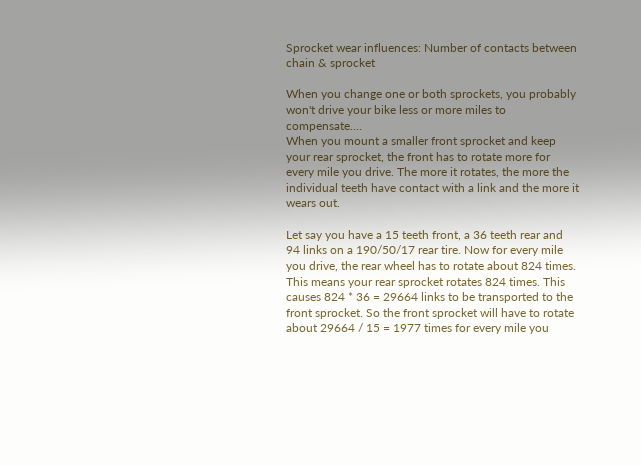Sprocket wear influences: Number of contacts between chain & sprocket

When you change one or both sprockets, you probably won't drive your bike less or more miles to compensate....
When you mount a smaller front sprocket and keep your rear sprocket, the front has to rotate more for every mile you drive. The more it rotates, the more the individual teeth have contact with a link and the more it wears out.

Let say you have a 15 teeth front, a 36 teeth rear and 94 links on a 190/50/17 rear tire. Now for every mile you drive, the rear wheel has to rotate about 824 times. This means your rear sprocket rotates 824 times. This causes 824 * 36 = 29664 links to be transported to the front sprocket. So the front sprocket will have to rotate about 29664 / 15 = 1977 times for every mile you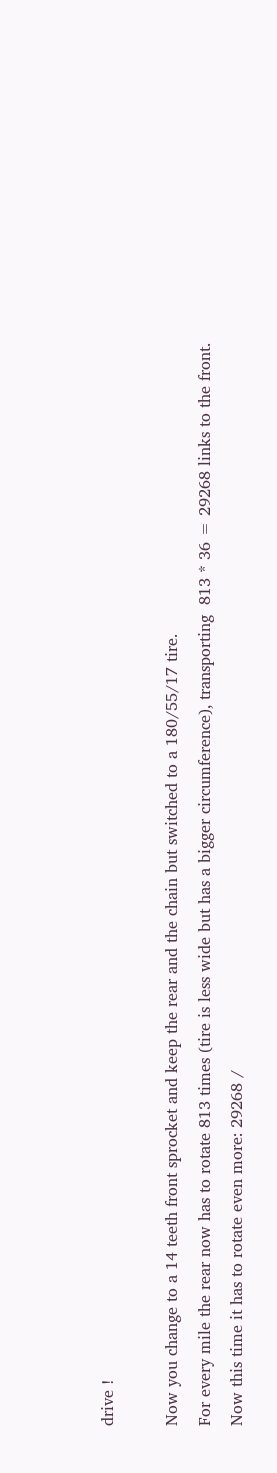drive !

Now you change to a 14 teeth front sprocket and keep the rear and the chain but switched to a 180/55/17 tire.
For every mile the rear now has to rotate 813 times (tire is less wide but has a bigger circumference), transporting  813 * 36 = 29268 links to the front. Now this time it has to rotate even more: 29268 /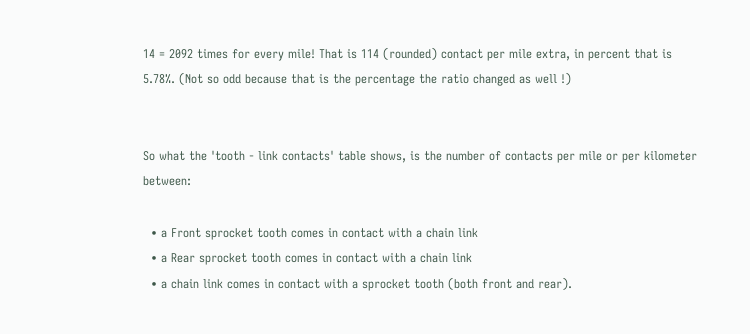14 = 2092 times for every mile! That is 114 (rounded) contact per mile extra, in percent that is 5.78%. (Not so odd because that is the percentage the ratio changed as well !)


So what the 'tooth - link contacts' table shows, is the number of contacts per mile or per kilometer between:

  • a Front sprocket tooth comes in contact with a chain link
  • a Rear sprocket tooth comes in contact with a chain link
  • a chain link comes in contact with a sprocket tooth (both front and rear).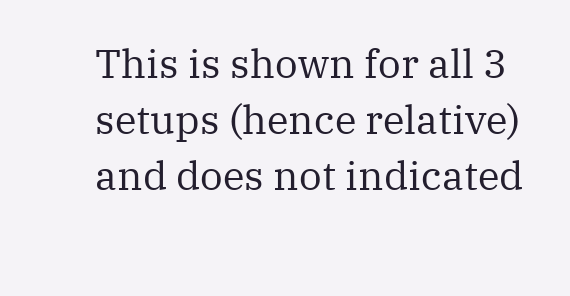This is shown for all 3 setups (hence relative) and does not indicated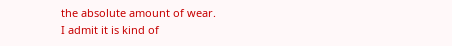the absolute amount of wear.
I admit it is kind of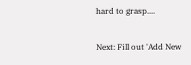hard to grasp....

Next: Fill out 'Add New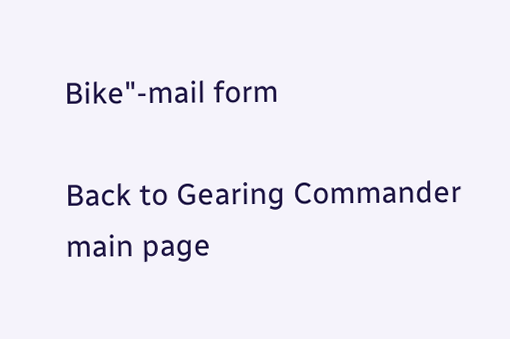Bike"-mail form

Back to Gearing Commander main page